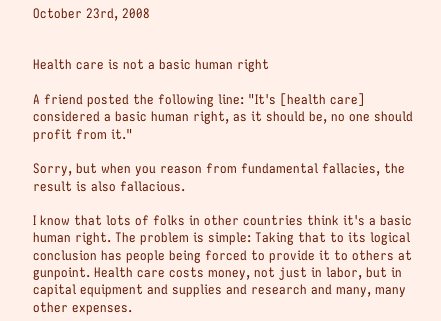October 23rd, 2008


Health care is not a basic human right

A friend posted the following line: "It's [health care] considered a basic human right, as it should be, no one should profit from it."

Sorry, but when you reason from fundamental fallacies, the result is also fallacious.

I know that lots of folks in other countries think it's a basic human right. The problem is simple: Taking that to its logical conclusion has people being forced to provide it to others at gunpoint. Health care costs money, not just in labor, but in capital equipment and supplies and research and many, many other expenses.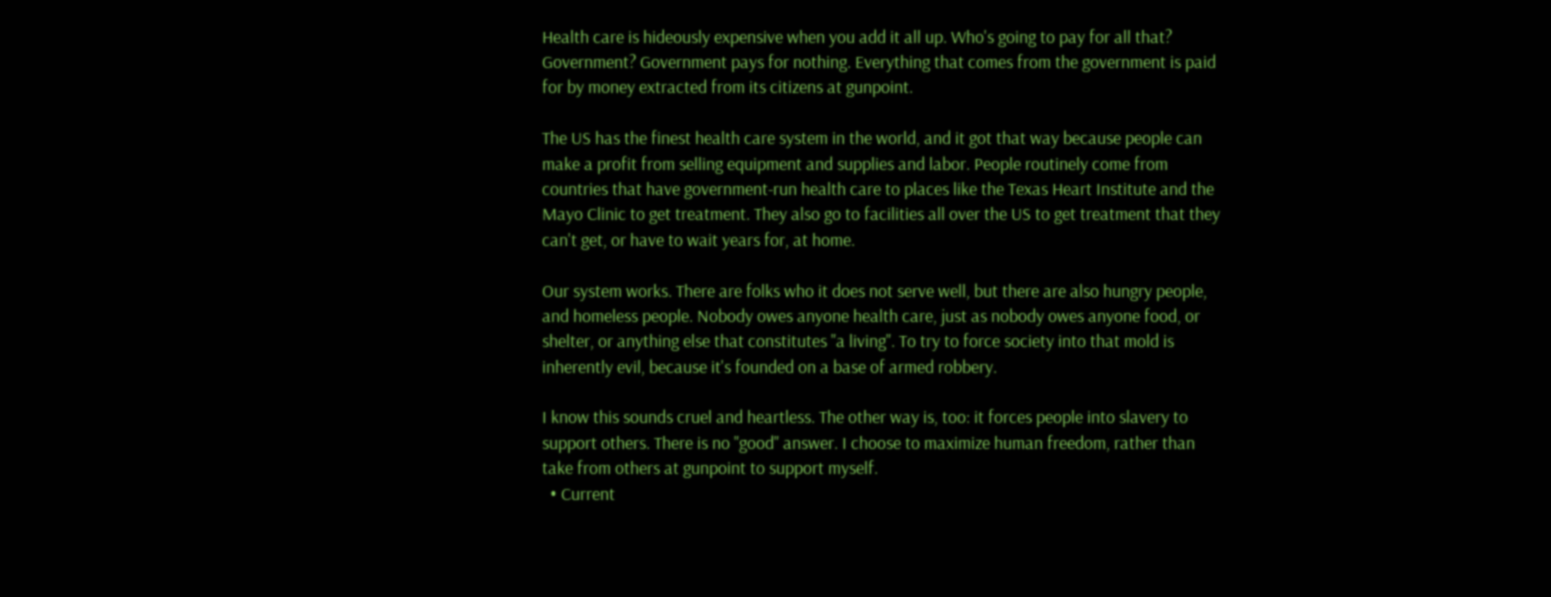Health care is hideously expensive when you add it all up. Who's going to pay for all that? Government? Government pays for nothing. Everything that comes from the government is paid for by money extracted from its citizens at gunpoint.

The US has the finest health care system in the world, and it got that way because people can make a profit from selling equipment and supplies and labor. People routinely come from countries that have government-run health care to places like the Texas Heart Institute and the Mayo Clinic to get treatment. They also go to facilities all over the US to get treatment that they can't get, or have to wait years for, at home.

Our system works. There are folks who it does not serve well, but there are also hungry people, and homeless people. Nobody owes anyone health care, just as nobody owes anyone food, or shelter, or anything else that constitutes "a living". To try to force society into that mold is inherently evil, because it's founded on a base of armed robbery.

I know this sounds cruel and heartless. The other way is, too: it forces people into slavery to support others. There is no "good" answer. I choose to maximize human freedom, rather than take from others at gunpoint to support myself.
  • Current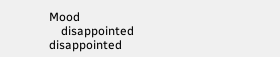Mood
    disappointed disappointed